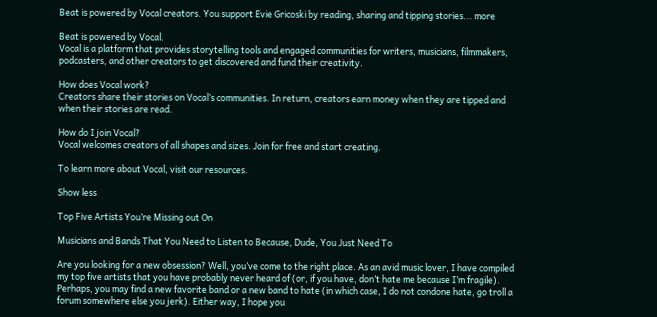Beat is powered by Vocal creators. You support Evie Gricoski by reading, sharing and tipping stories... more

Beat is powered by Vocal.
Vocal is a platform that provides storytelling tools and engaged communities for writers, musicians, filmmakers, podcasters, and other creators to get discovered and fund their creativity.

How does Vocal work?
Creators share their stories on Vocal’s communities. In return, creators earn money when they are tipped and when their stories are read.

How do I join Vocal?
Vocal welcomes creators of all shapes and sizes. Join for free and start creating.

To learn more about Vocal, visit our resources.

Show less

Top Five Artists You’re Missing out On

Musicians and Bands That You Need to Listen to Because, Dude, You Just Need To

Are you looking for a new obsession? Well, you’ve come to the right place. As an avid music lover, I have compiled my top five artists that you have probably never heard of (or, if you have, don’t hate me because I’m fragile). Perhaps, you may find a new favorite band or a new band to hate (in which case, I do not condone hate, go troll a forum somewhere else you jerk). Either way, I hope you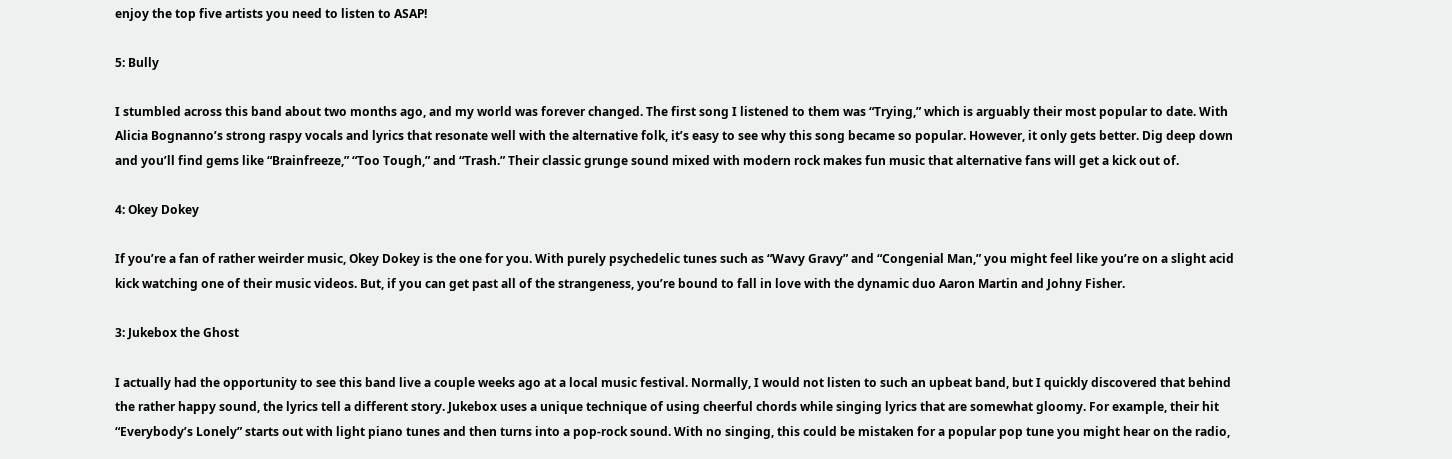enjoy the top five artists you need to listen to ASAP!

5: Bully

I stumbled across this band about two months ago, and my world was forever changed. The first song I listened to them was “Trying,” which is arguably their most popular to date. With Alicia Bognanno’s strong raspy vocals and lyrics that resonate well with the alternative folk, it’s easy to see why this song became so popular. However, it only gets better. Dig deep down and you’ll find gems like “Brainfreeze,” “Too Tough,” and “Trash.” Their classic grunge sound mixed with modern rock makes fun music that alternative fans will get a kick out of.

4: Okey Dokey

If you’re a fan of rather weirder music, Okey Dokey is the one for you. With purely psychedelic tunes such as “Wavy Gravy” and “Congenial Man,” you might feel like you’re on a slight acid kick watching one of their music videos. But, if you can get past all of the strangeness, you’re bound to fall in love with the dynamic duo Aaron Martin and Johny Fisher.

3: Jukebox the Ghost

I actually had the opportunity to see this band live a couple weeks ago at a local music festival. Normally, I would not listen to such an upbeat band, but I quickly discovered that behind the rather happy sound, the lyrics tell a different story. Jukebox uses a unique technique of using cheerful chords while singing lyrics that are somewhat gloomy. For example, their hit “Everybody’s Lonely” starts out with light piano tunes and then turns into a pop-rock sound. With no singing, this could be mistaken for a popular pop tune you might hear on the radio,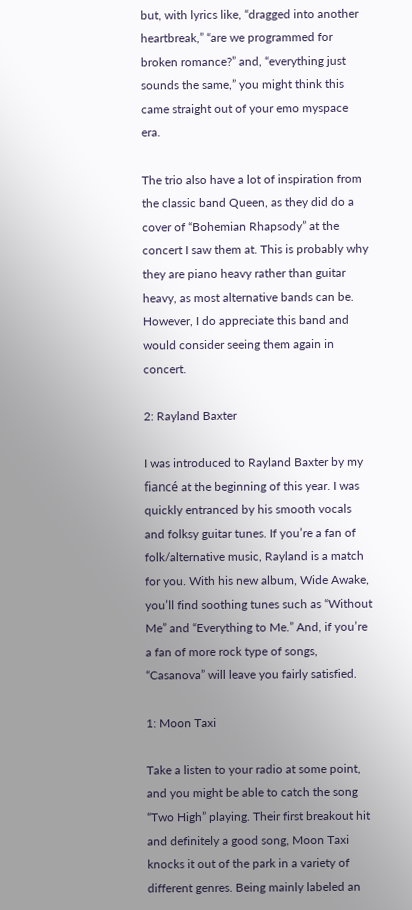but, with lyrics like, “dragged into another heartbreak,” “are we programmed for broken romance?” and, “everything just sounds the same,” you might think this came straight out of your emo myspace era.

The trio also have a lot of inspiration from the classic band Queen, as they did do a cover of “Bohemian Rhapsody” at the concert I saw them at. This is probably why they are piano heavy rather than guitar heavy, as most alternative bands can be. However, I do appreciate this band and would consider seeing them again in concert.

2: Rayland Baxter

I was introduced to Rayland Baxter by my fiancé at the beginning of this year. I was quickly entranced by his smooth vocals and folksy guitar tunes. If you’re a fan of folk/alternative music, Rayland is a match for you. With his new album, Wide Awake, you’ll find soothing tunes such as “Without Me” and “Everything to Me.” And, if you’re a fan of more rock type of songs, “Casanova” will leave you fairly satisfied.

1: Moon Taxi

Take a listen to your radio at some point, and you might be able to catch the song “Two High” playing. Their first breakout hit and definitely a good song, Moon Taxi knocks it out of the park in a variety of different genres. Being mainly labeled an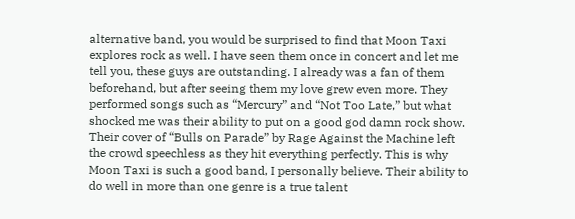alternative band, you would be surprised to find that Moon Taxi explores rock as well. I have seen them once in concert and let me tell you, these guys are outstanding. I already was a fan of them beforehand, but after seeing them my love grew even more. They performed songs such as “Mercury” and “Not Too Late,” but what shocked me was their ability to put on a good god damn rock show. Their cover of “Bulls on Parade” by Rage Against the Machine left the crowd speechless as they hit everything perfectly. This is why Moon Taxi is such a good band, I personally believe. Their ability to do well in more than one genre is a true talent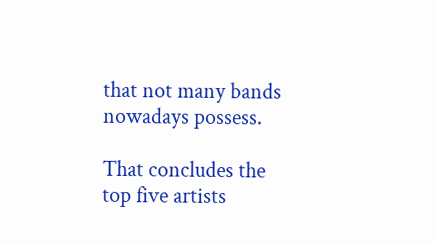that not many bands nowadays possess.

That concludes the top five artists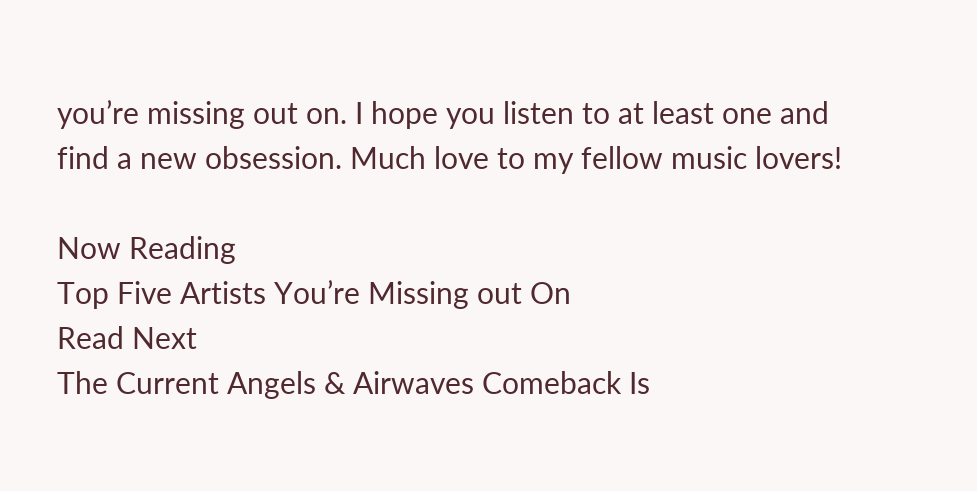you’re missing out on. I hope you listen to at least one and find a new obsession. Much love to my fellow music lovers!

Now Reading
Top Five Artists You’re Missing out On
Read Next
The Current Angels & Airwaves Comeback Is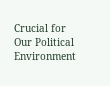Crucial for Our Political Environment